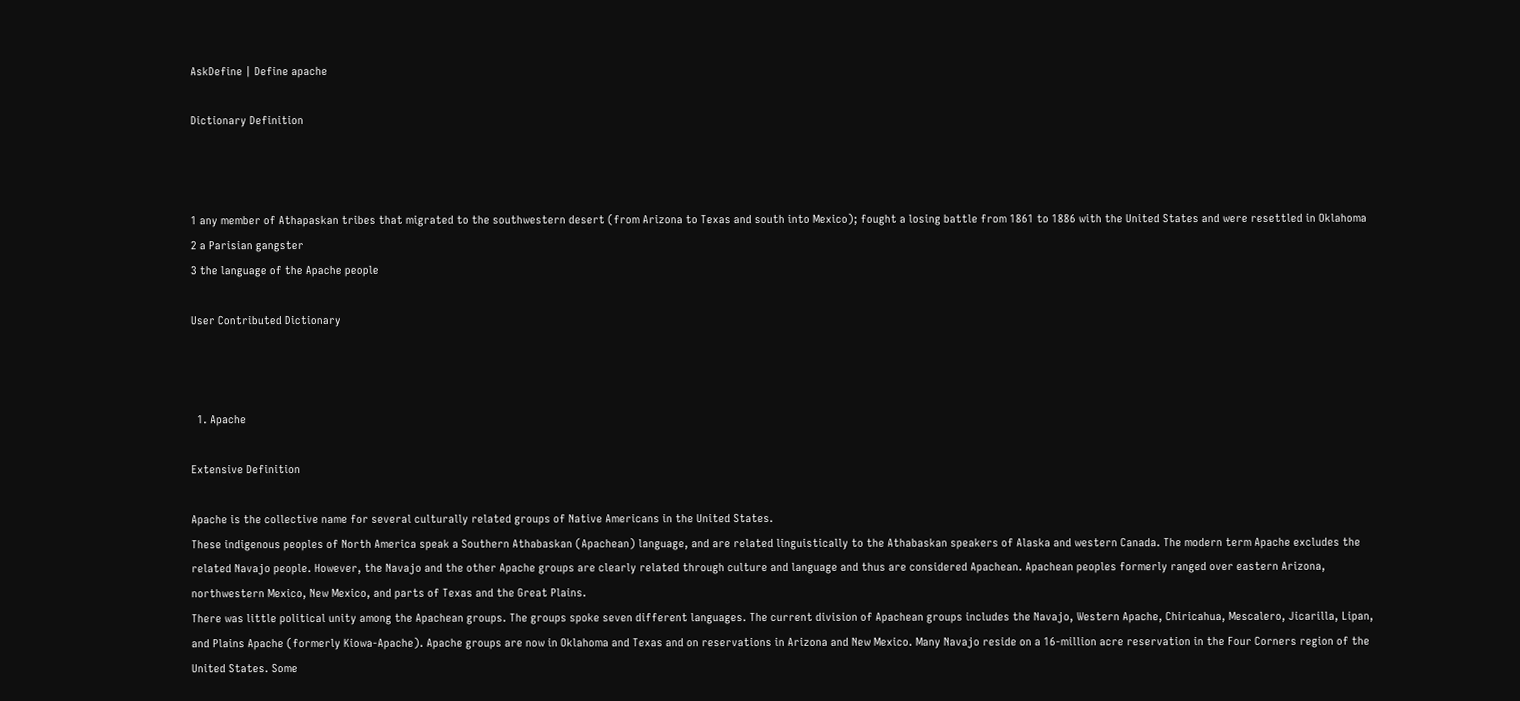AskDefine | Define apache

Dictionary Definition



1 any member of Athapaskan tribes that migrated to the southwestern desert (from Arizona to Texas and south into Mexico); fought a losing battle from 1861 to 1886 with the United States and were resettled in Oklahoma
2 a Parisian gangster
3 the language of the Apache people

User Contributed Dictionary



  1. Apache

Extensive Definition

Apache is the collective name for several culturally related groups of Native Americans in the United States.
These indigenous peoples of North America speak a Southern Athabaskan (Apachean) language, and are related linguistically to the Athabaskan speakers of Alaska and western Canada. The modern term Apache excludes the related Navajo people. However, the Navajo and the other Apache groups are clearly related through culture and language and thus are considered Apachean. Apachean peoples formerly ranged over eastern Arizona, northwestern Mexico, New Mexico, and parts of Texas and the Great Plains.
There was little political unity among the Apachean groups. The groups spoke seven different languages. The current division of Apachean groups includes the Navajo, Western Apache, Chiricahua, Mescalero, Jicarilla, Lipan, and Plains Apache (formerly Kiowa-Apache). Apache groups are now in Oklahoma and Texas and on reservations in Arizona and New Mexico. Many Navajo reside on a 16-million acre reservation in the Four Corners region of the United States. Some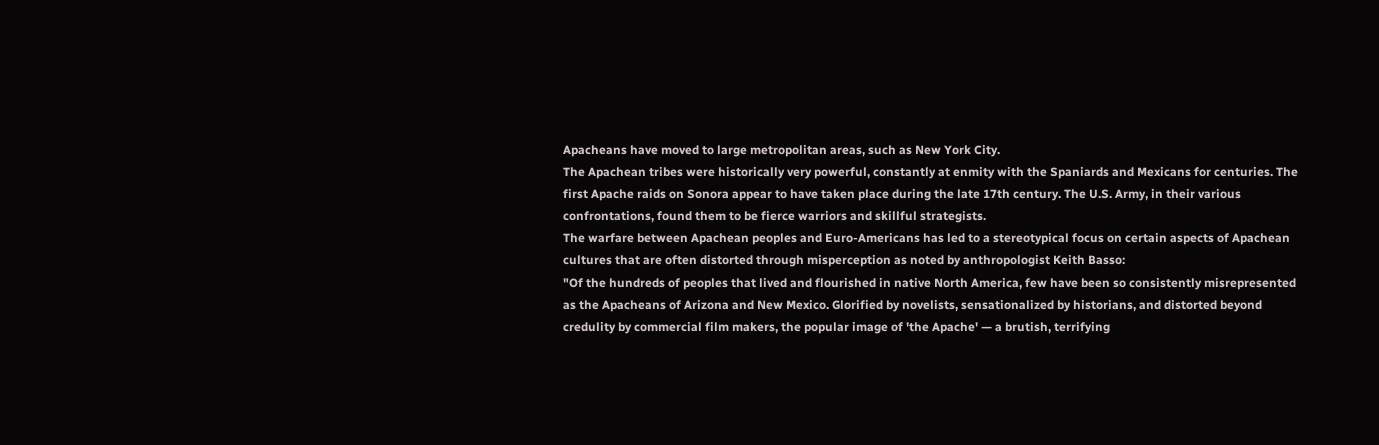Apacheans have moved to large metropolitan areas, such as New York City.
The Apachean tribes were historically very powerful, constantly at enmity with the Spaniards and Mexicans for centuries. The first Apache raids on Sonora appear to have taken place during the late 17th century. The U.S. Army, in their various confrontations, found them to be fierce warriors and skillful strategists.
The warfare between Apachean peoples and Euro-Americans has led to a stereotypical focus on certain aspects of Apachean cultures that are often distorted through misperception as noted by anthropologist Keith Basso:
"Of the hundreds of peoples that lived and flourished in native North America, few have been so consistently misrepresented as the Apacheans of Arizona and New Mexico. Glorified by novelists, sensationalized by historians, and distorted beyond credulity by commercial film makers, the popular image of 'the Apache' — a brutish, terrifying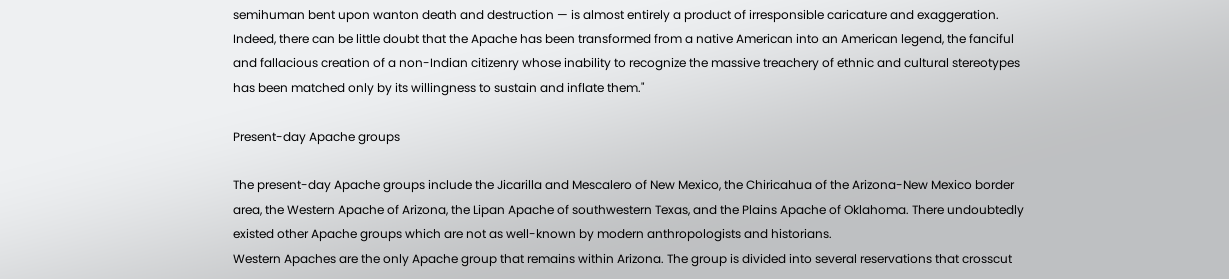semihuman bent upon wanton death and destruction — is almost entirely a product of irresponsible caricature and exaggeration. Indeed, there can be little doubt that the Apache has been transformed from a native American into an American legend, the fanciful and fallacious creation of a non-Indian citizenry whose inability to recognize the massive treachery of ethnic and cultural stereotypes has been matched only by its willingness to sustain and inflate them."

Present-day Apache groups

The present-day Apache groups include the Jicarilla and Mescalero of New Mexico, the Chiricahua of the Arizona-New Mexico border area, the Western Apache of Arizona, the Lipan Apache of southwestern Texas, and the Plains Apache of Oklahoma. There undoubtedly existed other Apache groups which are not as well-known by modern anthropologists and historians.
Western Apaches are the only Apache group that remains within Arizona. The group is divided into several reservations that crosscut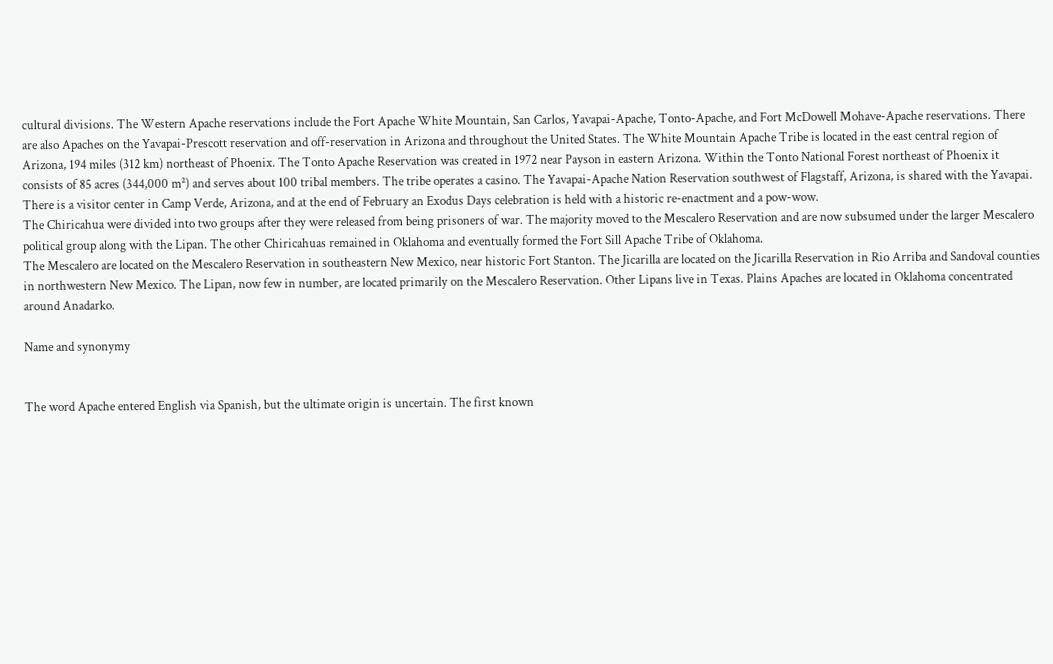cultural divisions. The Western Apache reservations include the Fort Apache White Mountain, San Carlos, Yavapai-Apache, Tonto-Apache, and Fort McDowell Mohave-Apache reservations. There are also Apaches on the Yavapai-Prescott reservation and off-reservation in Arizona and throughout the United States. The White Mountain Apache Tribe is located in the east central region of Arizona, 194 miles (312 km) northeast of Phoenix. The Tonto Apache Reservation was created in 1972 near Payson in eastern Arizona. Within the Tonto National Forest northeast of Phoenix it consists of 85 acres (344,000 m²) and serves about 100 tribal members. The tribe operates a casino. The Yavapai-Apache Nation Reservation southwest of Flagstaff, Arizona, is shared with the Yavapai. There is a visitor center in Camp Verde, Arizona, and at the end of February an Exodus Days celebration is held with a historic re-enactment and a pow-wow.
The Chiricahua were divided into two groups after they were released from being prisoners of war. The majority moved to the Mescalero Reservation and are now subsumed under the larger Mescalero political group along with the Lipan. The other Chiricahuas remained in Oklahoma and eventually formed the Fort Sill Apache Tribe of Oklahoma.
The Mescalero are located on the Mescalero Reservation in southeastern New Mexico, near historic Fort Stanton. The Jicarilla are located on the Jicarilla Reservation in Rio Arriba and Sandoval counties in northwestern New Mexico. The Lipan, now few in number, are located primarily on the Mescalero Reservation. Other Lipans live in Texas. Plains Apaches are located in Oklahoma concentrated around Anadarko.

Name and synonymy


The word Apache entered English via Spanish, but the ultimate origin is uncertain. The first known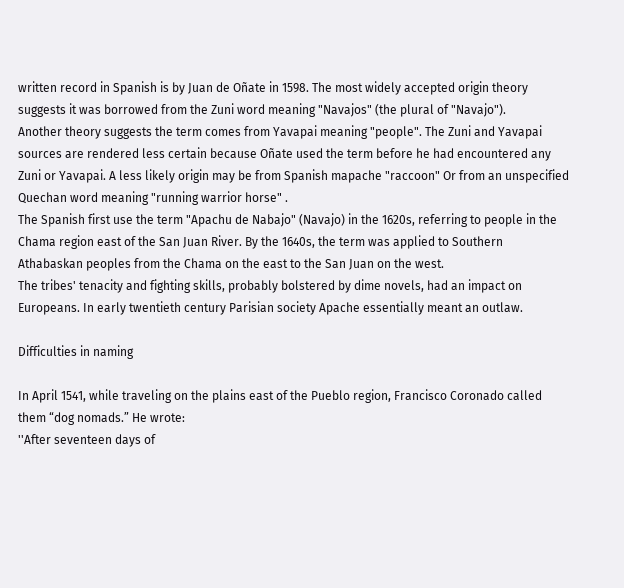written record in Spanish is by Juan de Oñate in 1598. The most widely accepted origin theory suggests it was borrowed from the Zuni word meaning "Navajos" (the plural of "Navajo").
Another theory suggests the term comes from Yavapai meaning "people". The Zuni and Yavapai sources are rendered less certain because Oñate used the term before he had encountered any Zuni or Yavapai. A less likely origin may be from Spanish mapache "raccoon" Or from an unspecified Quechan word meaning "running warrior horse" .
The Spanish first use the term "Apachu de Nabajo" (Navajo) in the 1620s, referring to people in the Chama region east of the San Juan River. By the 1640s, the term was applied to Southern Athabaskan peoples from the Chama on the east to the San Juan on the west.
The tribes' tenacity and fighting skills, probably bolstered by dime novels, had an impact on Europeans. In early twentieth century Parisian society Apache essentially meant an outlaw.

Difficulties in naming

In April 1541, while traveling on the plains east of the Pueblo region, Francisco Coronado called them “dog nomads.” He wrote:
''After seventeen days of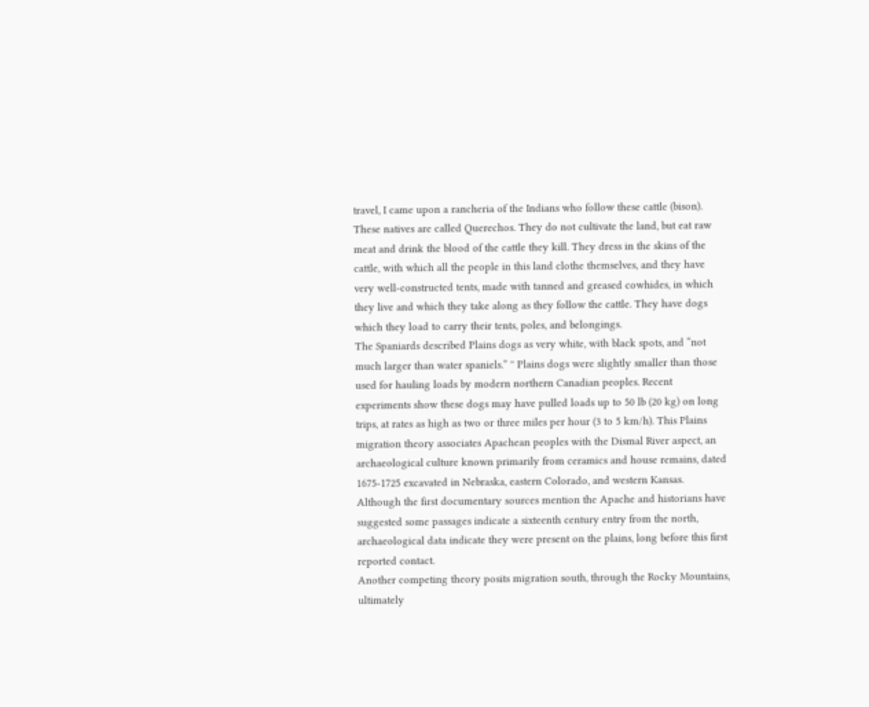travel, I came upon a rancheria of the Indians who follow these cattle (bison). These natives are called Querechos. They do not cultivate the land, but eat raw meat and drink the blood of the cattle they kill. They dress in the skins of the cattle, with which all the people in this land clothe themselves, and they have very well-constructed tents, made with tanned and greased cowhides, in which they live and which they take along as they follow the cattle. They have dogs which they load to carry their tents, poles, and belongings.
The Spaniards described Plains dogs as very white, with black spots, and “not much larger than water spaniels.” '' Plains dogs were slightly smaller than those used for hauling loads by modern northern Canadian peoples. Recent experiments show these dogs may have pulled loads up to 50 lb (20 kg) on long trips, at rates as high as two or three miles per hour (3 to 5 km/h). This Plains migration theory associates Apachean peoples with the Dismal River aspect, an archaeological culture known primarily from ceramics and house remains, dated 1675-1725 excavated in Nebraska, eastern Colorado, and western Kansas.
Although the first documentary sources mention the Apache and historians have suggested some passages indicate a sixteenth century entry from the north, archaeological data indicate they were present on the plains, long before this first reported contact.
Another competing theory posits migration south, through the Rocky Mountains, ultimately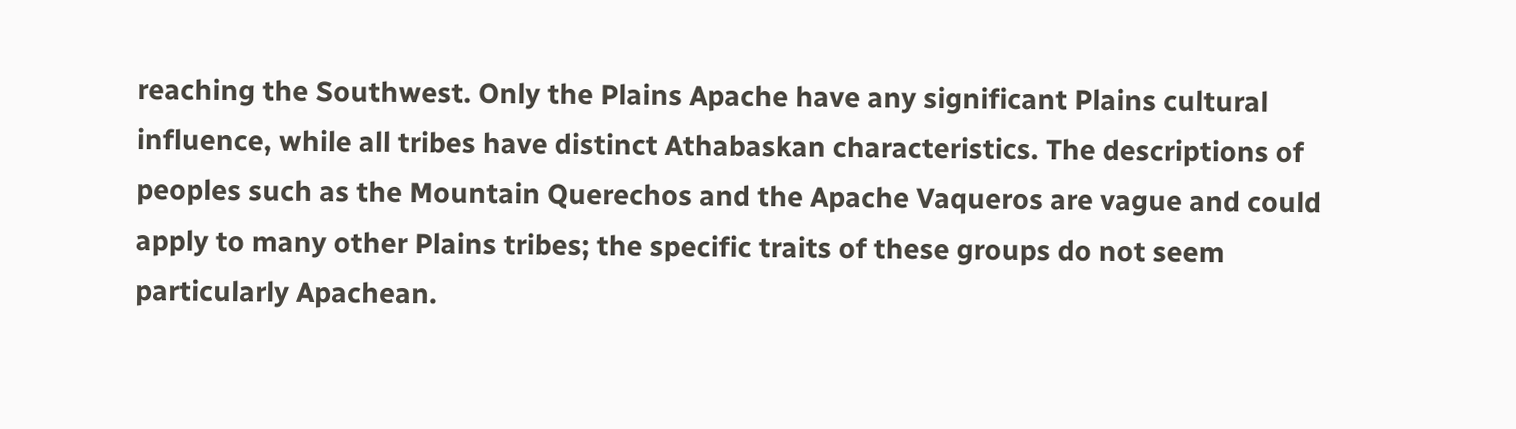reaching the Southwest. Only the Plains Apache have any significant Plains cultural influence, while all tribes have distinct Athabaskan characteristics. The descriptions of peoples such as the Mountain Querechos and the Apache Vaqueros are vague and could apply to many other Plains tribes; the specific traits of these groups do not seem particularly Apachean.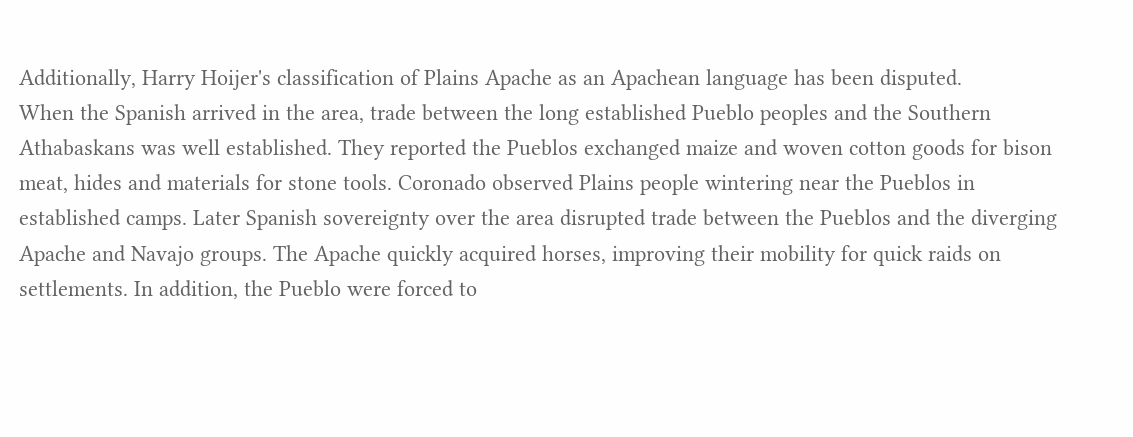Additionally, Harry Hoijer's classification of Plains Apache as an Apachean language has been disputed.
When the Spanish arrived in the area, trade between the long established Pueblo peoples and the Southern Athabaskans was well established. They reported the Pueblos exchanged maize and woven cotton goods for bison meat, hides and materials for stone tools. Coronado observed Plains people wintering near the Pueblos in established camps. Later Spanish sovereignty over the area disrupted trade between the Pueblos and the diverging Apache and Navajo groups. The Apache quickly acquired horses, improving their mobility for quick raids on settlements. In addition, the Pueblo were forced to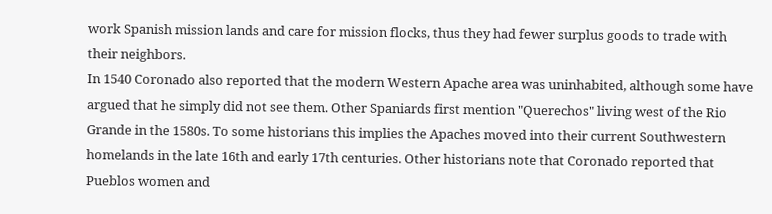work Spanish mission lands and care for mission flocks, thus they had fewer surplus goods to trade with their neighbors.
In 1540 Coronado also reported that the modern Western Apache area was uninhabited, although some have argued that he simply did not see them. Other Spaniards first mention "Querechos" living west of the Rio Grande in the 1580s. To some historians this implies the Apaches moved into their current Southwestern homelands in the late 16th and early 17th centuries. Other historians note that Coronado reported that Pueblos women and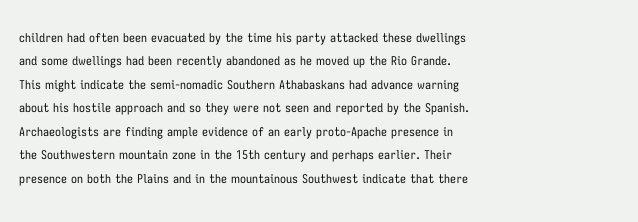children had often been evacuated by the time his party attacked these dwellings and some dwellings had been recently abandoned as he moved up the Rio Grande. This might indicate the semi-nomadic Southern Athabaskans had advance warning about his hostile approach and so they were not seen and reported by the Spanish. Archaeologists are finding ample evidence of an early proto-Apache presence in the Southwestern mountain zone in the 15th century and perhaps earlier. Their presence on both the Plains and in the mountainous Southwest indicate that there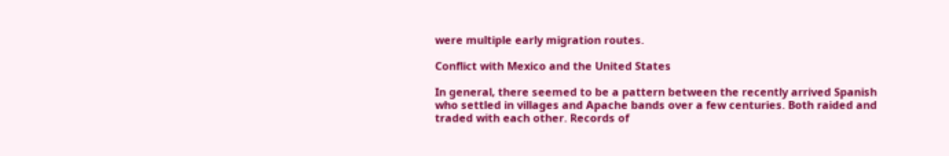were multiple early migration routes.

Conflict with Mexico and the United States

In general, there seemed to be a pattern between the recently arrived Spanish who settled in villages and Apache bands over a few centuries. Both raided and traded with each other. Records of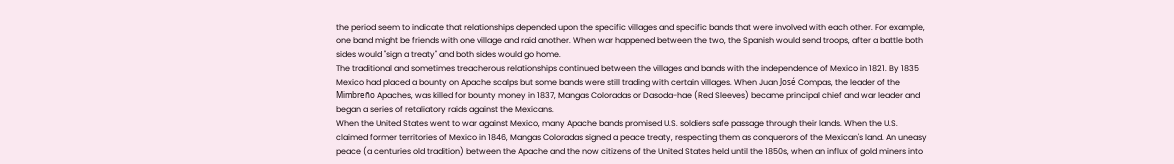the period seem to indicate that relationships depended upon the specific villages and specific bands that were involved with each other. For example, one band might be friends with one village and raid another. When war happened between the two, the Spanish would send troops, after a battle both sides would "sign a treaty" and both sides would go home.
The traditional and sometimes treacherous relationships continued between the villages and bands with the independence of Mexico in 1821. By 1835 Mexico had placed a bounty on Apache scalps but some bands were still trading with certain villages. When Juan José Compas, the leader of the Mimbreño Apaches, was killed for bounty money in 1837, Mangas Coloradas or Dasoda-hae (Red Sleeves) became principal chief and war leader and began a series of retaliatory raids against the Mexicans.
When the United States went to war against Mexico, many Apache bands promised U.S. soldiers safe passage through their lands. When the U.S. claimed former territories of Mexico in 1846, Mangas Coloradas signed a peace treaty, respecting them as conquerors of the Mexican's land. An uneasy peace (a centuries old tradition) between the Apache and the now citizens of the United States held until the 1850s, when an influx of gold miners into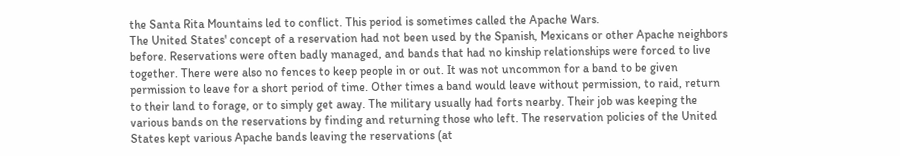the Santa Rita Mountains led to conflict. This period is sometimes called the Apache Wars.
The United States' concept of a reservation had not been used by the Spanish, Mexicans or other Apache neighbors before. Reservations were often badly managed, and bands that had no kinship relationships were forced to live together. There were also no fences to keep people in or out. It was not uncommon for a band to be given permission to leave for a short period of time. Other times a band would leave without permission, to raid, return to their land to forage, or to simply get away. The military usually had forts nearby. Their job was keeping the various bands on the reservations by finding and returning those who left. The reservation policies of the United States kept various Apache bands leaving the reservations (at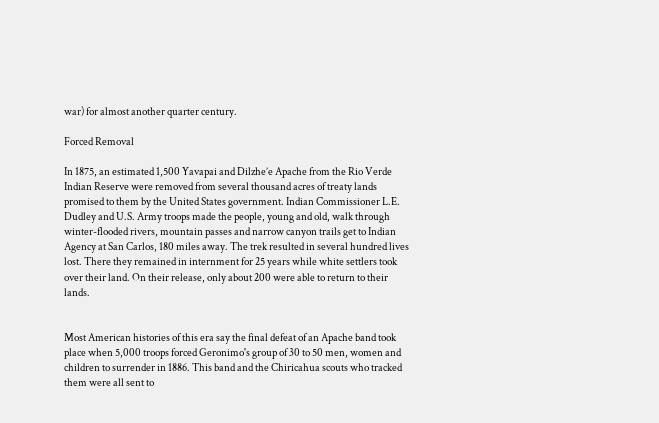war) for almost another quarter century.

Forced Removal

In 1875, an estimated 1,500 Yavapai and Dilzhe’e Apache from the Rio Verde Indian Reserve were removed from several thousand acres of treaty lands promised to them by the United States government. Indian Commissioner L.E. Dudley and U.S. Army troops made the people, young and old, walk through winter-flooded rivers, mountain passes and narrow canyon trails get to Indian Agency at San Carlos, 180 miles away. The trek resulted in several hundred lives lost. There they remained in internment for 25 years while white settlers took over their land. On their release, only about 200 were able to return to their lands.


Most American histories of this era say the final defeat of an Apache band took place when 5,000 troops forced Geronimo's group of 30 to 50 men, women and children to surrender in 1886. This band and the Chiricahua scouts who tracked them were all sent to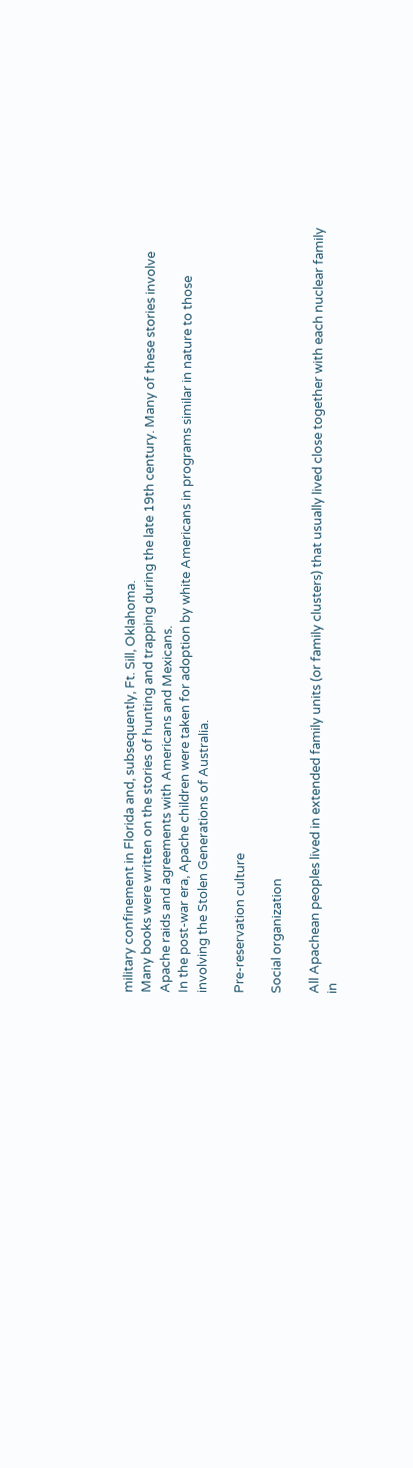military confinement in Florida and, subsequently, Ft. Sill, Oklahoma.
Many books were written on the stories of hunting and trapping during the late 19th century. Many of these stories involve Apache raids and agreements with Americans and Mexicans.
In the post-war era, Apache children were taken for adoption by white Americans in programs similar in nature to those involving the Stolen Generations of Australia.

Pre-reservation culture

Social organization

All Apachean peoples lived in extended family units (or family clusters) that usually lived close together with each nuclear family in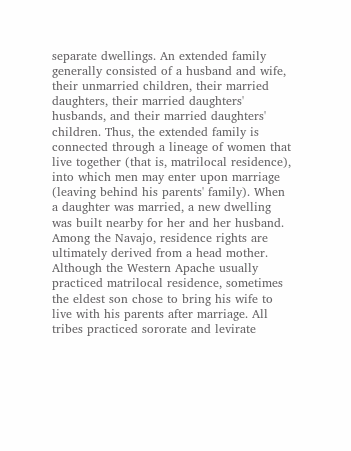separate dwellings. An extended family generally consisted of a husband and wife, their unmarried children, their married daughters, their married daughters' husbands, and their married daughters' children. Thus, the extended family is connected through a lineage of women that live together (that is, matrilocal residence), into which men may enter upon marriage (leaving behind his parents' family). When a daughter was married, a new dwelling was built nearby for her and her husband. Among the Navajo, residence rights are ultimately derived from a head mother. Although the Western Apache usually practiced matrilocal residence, sometimes the eldest son chose to bring his wife to live with his parents after marriage. All tribes practiced sororate and levirate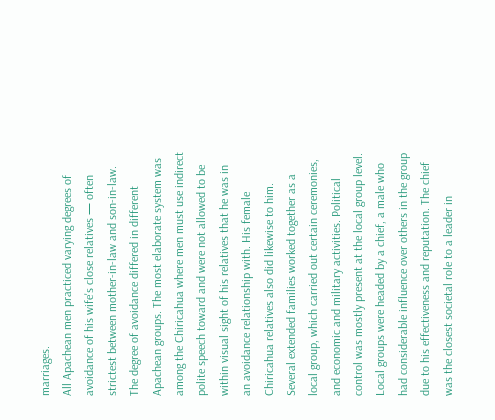marriages.
All Apachean men practiced varying degrees of avoidance of his wife's close relatives — often strictest between mother-in-law and son-in-law. The degree of avoidance differed in different Apachean groups. The most elaborate system was among the Chiricahua where men must use indirect polite speech toward and were not allowed to be within visual sight of his relatives that he was in an avoidance relationship with. His female Chiricahua relatives also did likewise to him.
Several extended families worked together as a local group, which carried out certain ceremonies, and economic and military activities. Political control was mostly present at the local group level. Local groups were headed by a chief, a male who had considerable influence over others in the group due to his effectiveness and reputation. The chief was the closest societal role to a leader in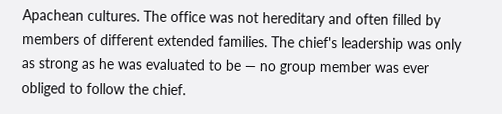Apachean cultures. The office was not hereditary and often filled by members of different extended families. The chief's leadership was only as strong as he was evaluated to be — no group member was ever obliged to follow the chief.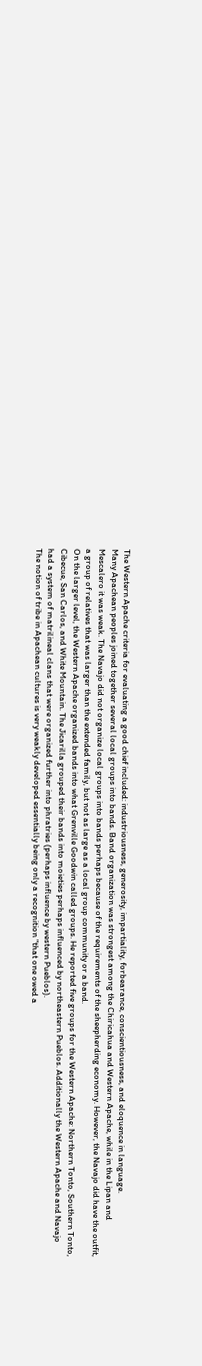The Western Apache criteria for evaluating a good chief included: industriousness, generosity, impartiality, forbearance, conscientiousness, and eloquence in language.
Many Apachean peoples joined together several local groups into bands. Band organization was strongest among the Chiricahua and Western Apache, while in the Lipan and Mescalero it was weak. The Navajo did not organize local groups into bands perhaps because of the requirements of the sheepherding economy. However, the Navajo did have the outfit, a group of relatives that was larger than the extended family, but not as large as a local group community or a band.
On the larger level, the Western Apache organized bands into what Grenville Goodwin called groups. He reported five groups for the Western Apache: Northern Tonto, Southern Tonto, Cibecue, San Carlos, and White Mountain. The Jicarilla grouped their bands into moieties perhaps influenced by northeastern Pueblos. Additionally the Western Apache and Navajo had a system of matrilineal clans that were organized further into phratries (perhaps influence by western Pueblos).
The notion of tribe in Apachean cultures is very weakly developed essentially being only a recognition "that one owed a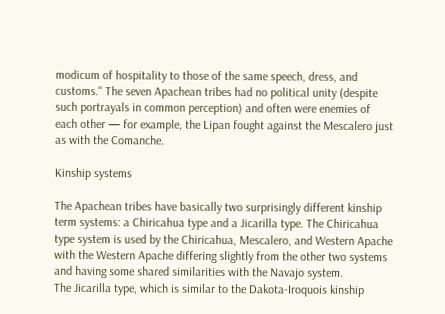modicum of hospitality to those of the same speech, dress, and customs." The seven Apachean tribes had no political unity (despite such portrayals in common perception) and often were enemies of each other — for example, the Lipan fought against the Mescalero just as with the Comanche.

Kinship systems

The Apachean tribes have basically two surprisingly different kinship term systems: a Chiricahua type and a Jicarilla type. The Chiricahua type system is used by the Chiricahua, Mescalero, and Western Apache with the Western Apache differing slightly from the other two systems and having some shared similarities with the Navajo system.
The Jicarilla type, which is similar to the Dakota-Iroquois kinship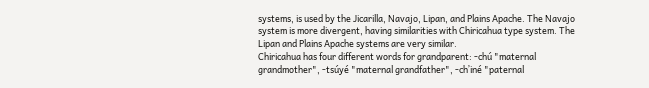systems, is used by the Jicarilla, Navajo, Lipan, and Plains Apache. The Navajo system is more divergent, having similarities with Chiricahua type system. The Lipan and Plains Apache systems are very similar.
Chiricahua has four different words for grandparent: -chú "maternal grandmother", -tsúyé "maternal grandfather", -chʼiné "paternal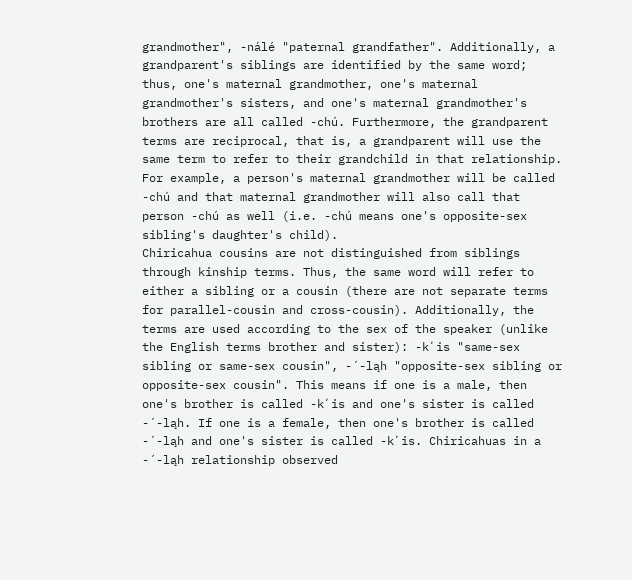grandmother", -nálé "paternal grandfather". Additionally, a grandparent's siblings are identified by the same word; thus, one's maternal grandmother, one's maternal grandmother's sisters, and one's maternal grandmother's brothers are all called -chú. Furthermore, the grandparent terms are reciprocal, that is, a grandparent will use the same term to refer to their grandchild in that relationship. For example, a person's maternal grandmother will be called -chú and that maternal grandmother will also call that person -chú as well (i.e. -chú means one's opposite-sex sibling's daughter's child).
Chiricahua cousins are not distinguished from siblings through kinship terms. Thus, the same word will refer to either a sibling or a cousin (there are not separate terms for parallel-cousin and cross-cousin). Additionally, the terms are used according to the sex of the speaker (unlike the English terms brother and sister): -kʼis "same-sex sibling or same-sex cousin", -´-ląh "opposite-sex sibling or opposite-sex cousin". This means if one is a male, then one's brother is called -kʼis and one's sister is called -´-ląh. If one is a female, then one's brother is called -´-ląh and one's sister is called -kʼis. Chiricahuas in a -´-ląh relationship observed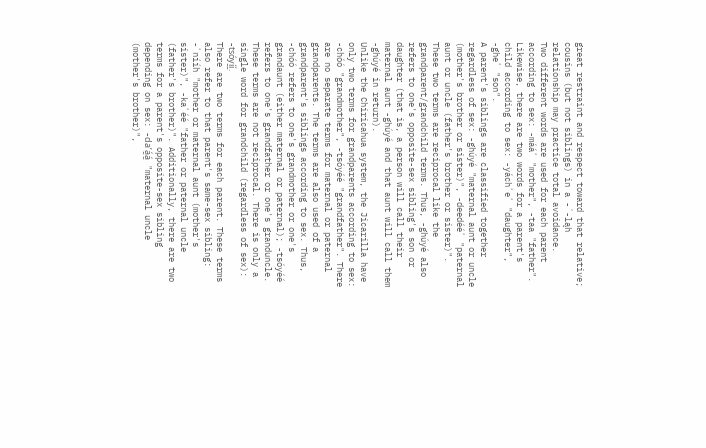great restraint and respect toward that relative; cousins (but not siblings) in a -´-ląh relationship may practice total avoidance.
Two different words are used for each parent according to sex: -mááʼ "mother", -taa "father". Likewise, there are two words for a parent's child according to sex: -yáchʼeʼ "daughter", -gheʼ "son".
A parent's siblings are classified together regardless of sex: -ghúyé "maternal aunt or uncle (mother's brother or sister)", -deedééʼ "paternal aunt or uncle (father's brother or sister)". These two terms are reciprocal like the grandparent/grandchild terms. Thus, -ghúyé also refers to one's opposite-sex sibling's son or daughter (that is, a person will call their maternal aunt -ghúyé and that aunt will call them -ghúyé in return).
Unlike the Chiricahua system, the Jicarilla have only two terms for grandparents according to sex: -chóó "grandmother", -tsóyéé "grandfather". There are no separate terms for maternal or paternal grandparents. The terms are also used of a grandparent's siblings according to sex. Thus, -chóó refers to one's grandmother or one's grandaunt (either maternal or paternal); -tsóyéé refers to one's grandfather or one's granduncle. These terms are not reciprocal. There is only a single word for grandchild (regardless of sex): -tsóyí̱í̱.
There are two terms for each parent. These terms also refer to that parent's same-sex sibling: -ʼnííh "mother or maternal aunt (mother's sister)", -kaʼéé "father or paternal uncle (father's brother)". Additionally, there are two terms for a parent's opposite-sex sibling depending on sex: -daʼá̱á̱ "maternal uncle (mother's brother)",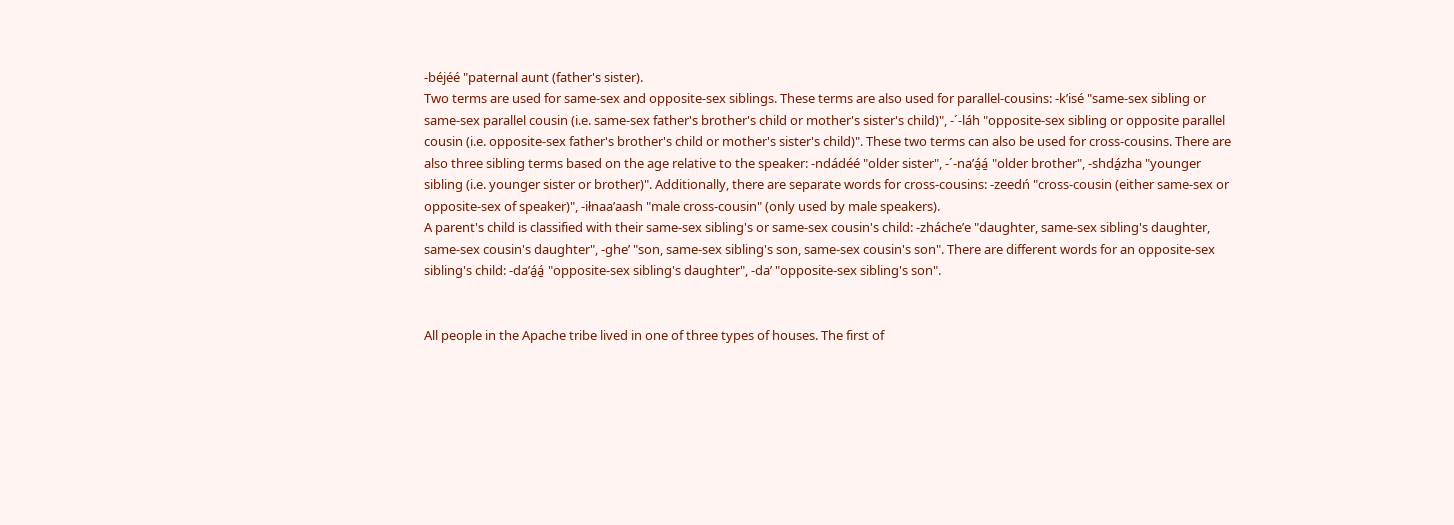-béjéé "paternal aunt (father's sister).
Two terms are used for same-sex and opposite-sex siblings. These terms are also used for parallel-cousins: -kʼisé "same-sex sibling or same-sex parallel cousin (i.e. same-sex father's brother's child or mother's sister's child)", -´-láh "opposite-sex sibling or opposite parallel cousin (i.e. opposite-sex father's brother's child or mother's sister's child)". These two terms can also be used for cross-cousins. There are also three sibling terms based on the age relative to the speaker: -ndádéé "older sister", -´-naʼá̱á̱ "older brother", -shdá̱zha "younger sibling (i.e. younger sister or brother)". Additionally, there are separate words for cross-cousins: -zeedń "cross-cousin (either same-sex or opposite-sex of speaker)", -iłnaaʼaash "male cross-cousin" (only used by male speakers).
A parent's child is classified with their same-sex sibling's or same-sex cousin's child: -zhácheʼe "daughter, same-sex sibling's daughter, same-sex cousin's daughter", -gheʼ "son, same-sex sibling's son, same-sex cousin's son". There are different words for an opposite-sex sibling's child: -daʼá̱á̱ "opposite-sex sibling's daughter", -daʼ "opposite-sex sibling's son".


All people in the Apache tribe lived in one of three types of houses. The first of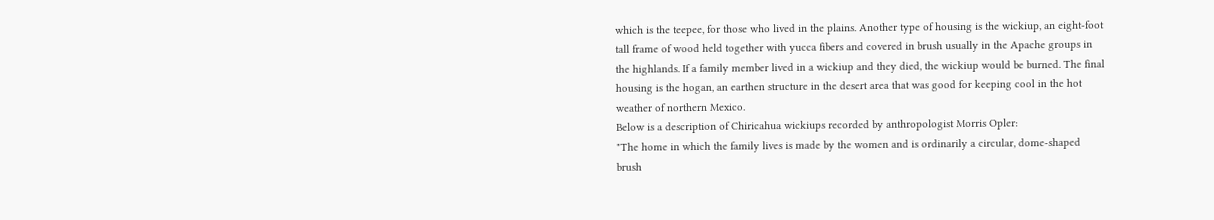which is the teepee, for those who lived in the plains. Another type of housing is the wickiup, an eight-foot tall frame of wood held together with yucca fibers and covered in brush usually in the Apache groups in the highlands. If a family member lived in a wickiup and they died, the wickiup would be burned. The final housing is the hogan, an earthen structure in the desert area that was good for keeping cool in the hot weather of northern Mexico.
Below is a description of Chiricahua wickiups recorded by anthropologist Morris Opler:
"The home in which the family lives is made by the women and is ordinarily a circular, dome-shaped brush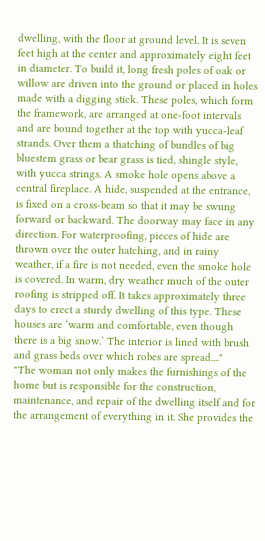dwelling, with the floor at ground level. It is seven feet high at the center and approximately eight feet in diameter. To build it, long fresh poles of oak or willow are driven into the ground or placed in holes made with a digging stick. These poles, which form the framework, are arranged at one-foot intervals and are bound together at the top with yucca-leaf strands. Over them a thatching of bundles of big bluestem grass or bear grass is tied, shingle style, with yucca strings. A smoke hole opens above a central fireplace. A hide, suspended at the entrance, is fixed on a cross-beam so that it may be swung forward or backward. The doorway may face in any direction. For waterproofing, pieces of hide are thrown over the outer hatching, and in rainy weather, if a fire is not needed, even the smoke hole is covered. In warm, dry weather much of the outer roofing is stripped off. It takes approximately three days to erect a sturdy dwelling of this type. These houses are ‘warm and comfortable, even though there is a big snow.’ The interior is lined with brush and grass beds over which robes are spread...."
"The woman not only makes the furnishings of the home but is responsible for the construction, maintenance, and repair of the dwelling itself and for the arrangement of everything in it. She provides the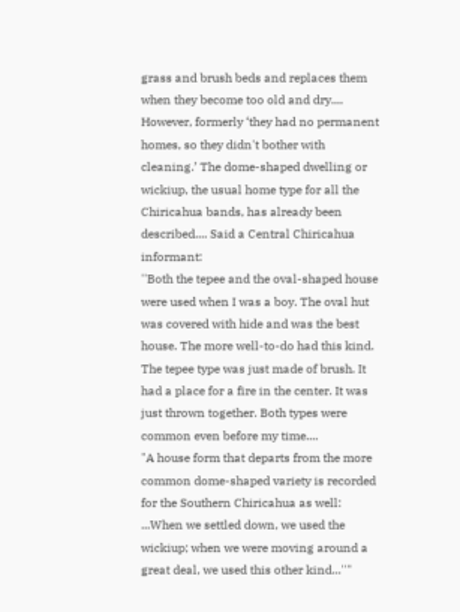grass and brush beds and replaces them when they become too old and dry.... However, formerly ‘they had no permanent homes, so they didn't bother with cleaning.’ The dome-shaped dwelling or wickiup, the usual home type for all the Chiricahua bands, has already been described.... Said a Central Chiricahua informant:
''Both the tepee and the oval-shaped house were used when I was a boy. The oval hut was covered with hide and was the best house. The more well-to-do had this kind. The tepee type was just made of brush. It had a place for a fire in the center. It was just thrown together. Both types were common even before my time....
"A house form that departs from the more common dome-shaped variety is recorded for the Southern Chiricahua as well:
...When we settled down, we used the wickiup; when we were moving around a great deal, we used this other kind...''"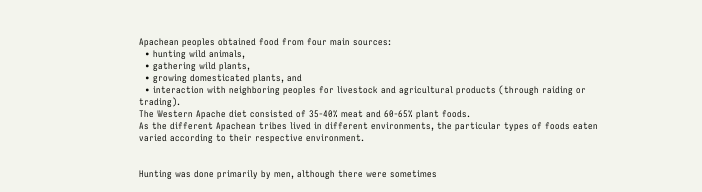Apachean peoples obtained food from four main sources:
  • hunting wild animals,
  • gathering wild plants,
  • growing domesticated plants, and
  • interaction with neighboring peoples for livestock and agricultural products (through raiding or trading).
The Western Apache diet consisted of 35-40% meat and 60-65% plant foods.
As the different Apachean tribes lived in different environments, the particular types of foods eaten varied according to their respective environment.


Hunting was done primarily by men, although there were sometimes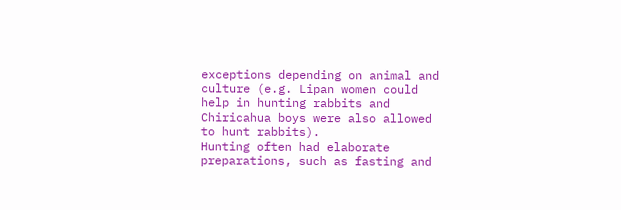exceptions depending on animal and culture (e.g. Lipan women could help in hunting rabbits and Chiricahua boys were also allowed to hunt rabbits).
Hunting often had elaborate preparations, such as fasting and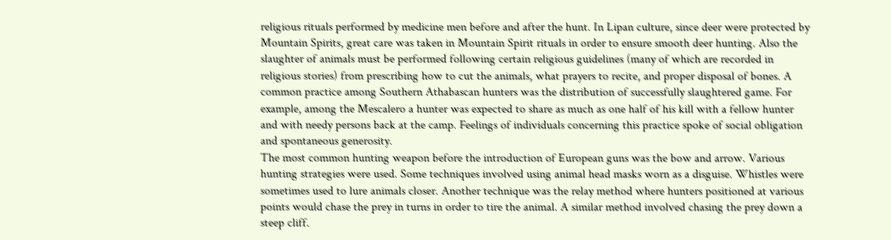religious rituals performed by medicine men before and after the hunt. In Lipan culture, since deer were protected by Mountain Spirits, great care was taken in Mountain Spirit rituals in order to ensure smooth deer hunting. Also the slaughter of animals must be performed following certain religious guidelines (many of which are recorded in religious stories) from prescribing how to cut the animals, what prayers to recite, and proper disposal of bones. A common practice among Southern Athabascan hunters was the distribution of successfully slaughtered game. For example, among the Mescalero a hunter was expected to share as much as one half of his kill with a fellow hunter and with needy persons back at the camp. Feelings of individuals concerning this practice spoke of social obligation and spontaneous generosity.
The most common hunting weapon before the introduction of European guns was the bow and arrow. Various hunting strategies were used. Some techniques involved using animal head masks worn as a disguise. Whistles were sometimes used to lure animals closer. Another technique was the relay method where hunters positioned at various points would chase the prey in turns in order to tire the animal. A similar method involved chasing the prey down a steep cliff.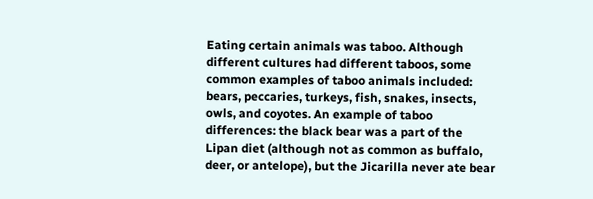Eating certain animals was taboo. Although different cultures had different taboos, some common examples of taboo animals included: bears, peccaries, turkeys, fish, snakes, insects, owls, and coyotes. An example of taboo differences: the black bear was a part of the Lipan diet (although not as common as buffalo, deer, or antelope), but the Jicarilla never ate bear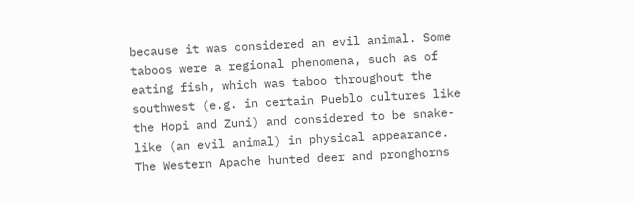because it was considered an evil animal. Some taboos were a regional phenomena, such as of eating fish, which was taboo throughout the southwest (e.g. in certain Pueblo cultures like the Hopi and Zuni) and considered to be snake-like (an evil animal) in physical appearance.
The Western Apache hunted deer and pronghorns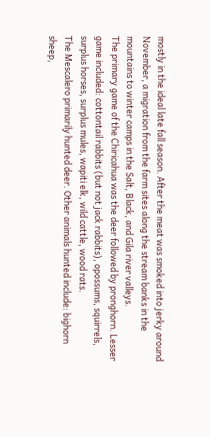mostly in the ideal late fall season. After the meat was smoked into jerky around November, a migration from the farm sites along the stream banks in the mountains to winter camps in the Salt, Black, and Gila river valleys.
The primary game of the Chiricahua was the deer followed by pronghorn. Lesser game included: cottontail rabbits (but not jack rabbits), opossums, squirrels, surplus horses, surplus mules, wapiti elk, wild cattle, wood rats.
The Mescalero primarily hunted deer. Other animals hunted include: bighorn sheep,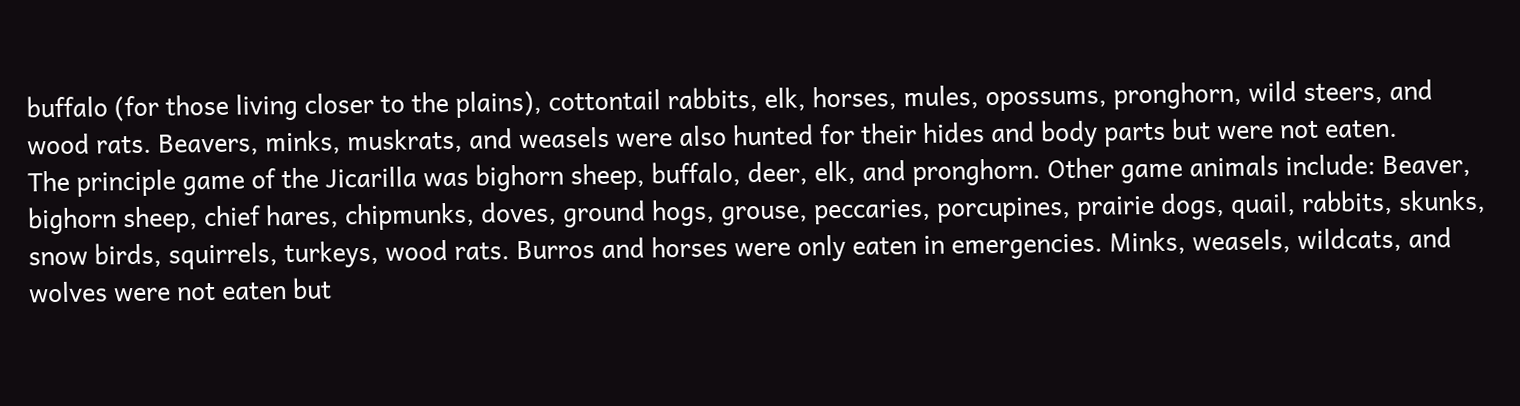buffalo (for those living closer to the plains), cottontail rabbits, elk, horses, mules, opossums, pronghorn, wild steers, and wood rats. Beavers, minks, muskrats, and weasels were also hunted for their hides and body parts but were not eaten.
The principle game of the Jicarilla was bighorn sheep, buffalo, deer, elk, and pronghorn. Other game animals include: Beaver, bighorn sheep, chief hares, chipmunks, doves, ground hogs, grouse, peccaries, porcupines, prairie dogs, quail, rabbits, skunks, snow birds, squirrels, turkeys, wood rats. Burros and horses were only eaten in emergencies. Minks, weasels, wildcats, and wolves were not eaten but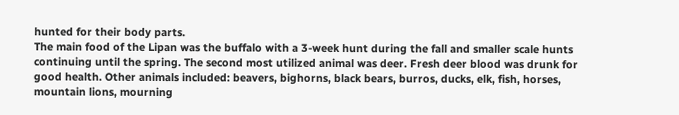hunted for their body parts.
The main food of the Lipan was the buffalo with a 3-week hunt during the fall and smaller scale hunts continuing until the spring. The second most utilized animal was deer. Fresh deer blood was drunk for good health. Other animals included: beavers, bighorns, black bears, burros, ducks, elk, fish, horses, mountain lions, mourning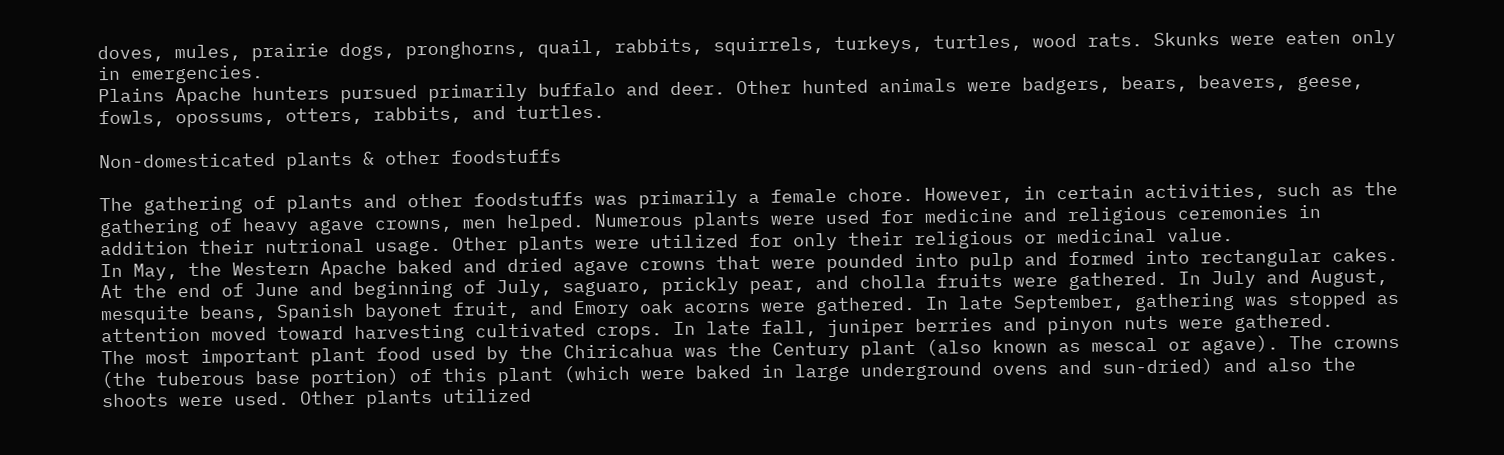doves, mules, prairie dogs, pronghorns, quail, rabbits, squirrels, turkeys, turtles, wood rats. Skunks were eaten only in emergencies.
Plains Apache hunters pursued primarily buffalo and deer. Other hunted animals were badgers, bears, beavers, geese, fowls, opossums, otters, rabbits, and turtles.

Non-domesticated plants & other foodstuffs

The gathering of plants and other foodstuffs was primarily a female chore. However, in certain activities, such as the gathering of heavy agave crowns, men helped. Numerous plants were used for medicine and religious ceremonies in addition their nutrional usage. Other plants were utilized for only their religious or medicinal value.
In May, the Western Apache baked and dried agave crowns that were pounded into pulp and formed into rectangular cakes. At the end of June and beginning of July, saguaro, prickly pear, and cholla fruits were gathered. In July and August, mesquite beans, Spanish bayonet fruit, and Emory oak acorns were gathered. In late September, gathering was stopped as attention moved toward harvesting cultivated crops. In late fall, juniper berries and pinyon nuts were gathered.
The most important plant food used by the Chiricahua was the Century plant (also known as mescal or agave). The crowns (the tuberous base portion) of this plant (which were baked in large underground ovens and sun-dried) and also the shoots were used. Other plants utilized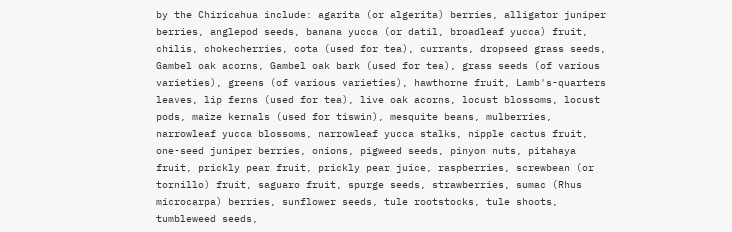by the Chiricahua include: agarita (or algerita) berries, alligator juniper berries, anglepod seeds, banana yucca (or datil, broadleaf yucca) fruit, chilis, chokecherries, cota (used for tea), currants, dropseed grass seeds, Gambel oak acorns, Gambel oak bark (used for tea), grass seeds (of various varieties), greens (of various varieties), hawthorne fruit, Lamb's-quarters leaves, lip ferns (used for tea), live oak acorns, locust blossoms, locust pods, maize kernals (used for tiswin), mesquite beans, mulberries, narrowleaf yucca blossoms, narrowleaf yucca stalks, nipple cactus fruit, one-seed juniper berries, onions, pigweed seeds, pinyon nuts, pitahaya fruit, prickly pear fruit, prickly pear juice, raspberries, screwbean (or tornillo) fruit, saguaro fruit, spurge seeds, strawberries, sumac (Rhus microcarpa) berries, sunflower seeds, tule rootstocks, tule shoots, tumbleweed seeds,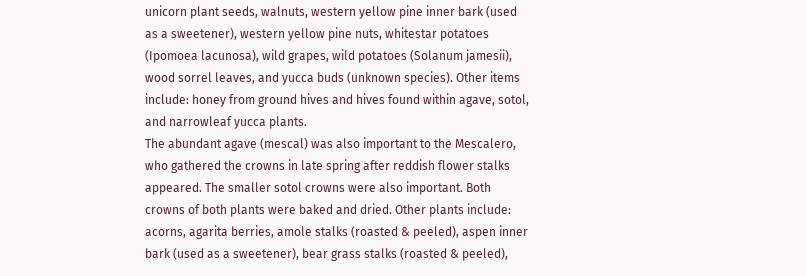unicorn plant seeds, walnuts, western yellow pine inner bark (used as a sweetener), western yellow pine nuts, whitestar potatoes (Ipomoea lacunosa), wild grapes, wild potatoes (Solanum jamesii), wood sorrel leaves, and yucca buds (unknown species). Other items include: honey from ground hives and hives found within agave, sotol, and narrowleaf yucca plants.
The abundant agave (mescal) was also important to the Mescalero, who gathered the crowns in late spring after reddish flower stalks appeared. The smaller sotol crowns were also important. Both crowns of both plants were baked and dried. Other plants include: acorns, agarita berries, amole stalks (roasted & peeled), aspen inner bark (used as a sweetener), bear grass stalks (roasted & peeled),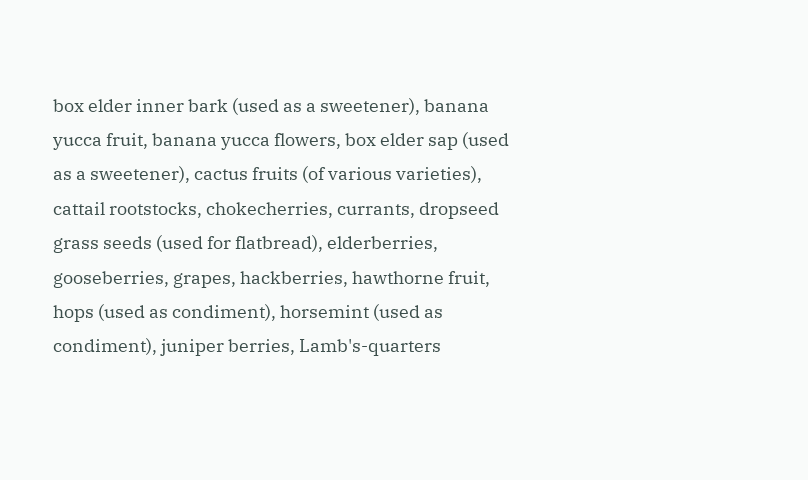box elder inner bark (used as a sweetener), banana yucca fruit, banana yucca flowers, box elder sap (used as a sweetener), cactus fruits (of various varieties), cattail rootstocks, chokecherries, currants, dropseed grass seeds (used for flatbread), elderberries, gooseberries, grapes, hackberries, hawthorne fruit, hops (used as condiment), horsemint (used as condiment), juniper berries, Lamb's-quarters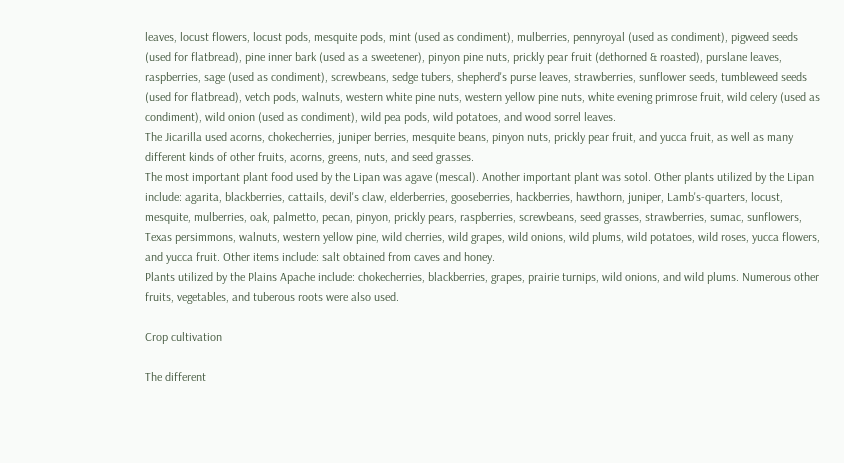leaves, locust flowers, locust pods, mesquite pods, mint (used as condiment), mulberries, pennyroyal (used as condiment), pigweed seeds (used for flatbread), pine inner bark (used as a sweetener), pinyon pine nuts, prickly pear fruit (dethorned & roasted), purslane leaves, raspberries, sage (used as condiment), screwbeans, sedge tubers, shepherd's purse leaves, strawberries, sunflower seeds, tumbleweed seeds (used for flatbread), vetch pods, walnuts, western white pine nuts, western yellow pine nuts, white evening primrose fruit, wild celery (used as condiment), wild onion (used as condiment), wild pea pods, wild potatoes, and wood sorrel leaves.
The Jicarilla used acorns, chokecherries, juniper berries, mesquite beans, pinyon nuts, prickly pear fruit, and yucca fruit, as well as many different kinds of other fruits, acorns, greens, nuts, and seed grasses.
The most important plant food used by the Lipan was agave (mescal). Another important plant was sotol. Other plants utilized by the Lipan include: agarita, blackberries, cattails, devil's claw, elderberries, gooseberries, hackberries, hawthorn, juniper, Lamb's-quarters, locust, mesquite, mulberries, oak, palmetto, pecan, pinyon, prickly pears, raspberries, screwbeans, seed grasses, strawberries, sumac, sunflowers, Texas persimmons, walnuts, western yellow pine, wild cherries, wild grapes, wild onions, wild plums, wild potatoes, wild roses, yucca flowers, and yucca fruit. Other items include: salt obtained from caves and honey.
Plants utilized by the Plains Apache include: chokecherries, blackberries, grapes, prairie turnips, wild onions, and wild plums. Numerous other fruits, vegetables, and tuberous roots were also used.

Crop cultivation

The different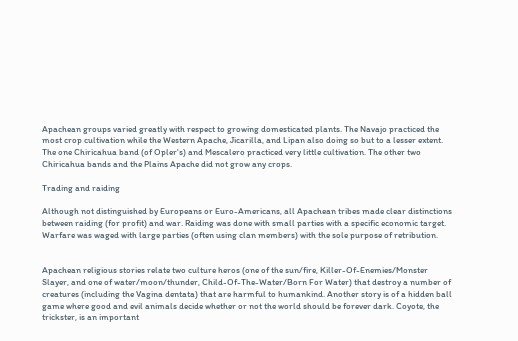Apachean groups varied greatly with respect to growing domesticated plants. The Navajo practiced the most crop cultivation while the Western Apache, Jicarilla, and Lipan also doing so but to a lesser extent. The one Chiricahua band (of Opler's) and Mescalero practiced very little cultivation. The other two Chiricahua bands and the Plains Apache did not grow any crops.

Trading and raiding

Although not distinguished by Europeans or Euro-Americans, all Apachean tribes made clear distinctions between raiding (for profit) and war. Raiding was done with small parties with a specific economic target. Warfare was waged with large parties (often using clan members) with the sole purpose of retribution.


Apachean religious stories relate two culture heros (one of the sun/fire, Killer-Of-Enemies/Monster Slayer, and one of water/moon/thunder, Child-Of-The-Water/Born For Water) that destroy a number of creatures (including the Vagina dentata) that are harmful to humankind. Another story is of a hidden ball game where good and evil animals decide whether or not the world should be forever dark. Coyote, the trickster, is an important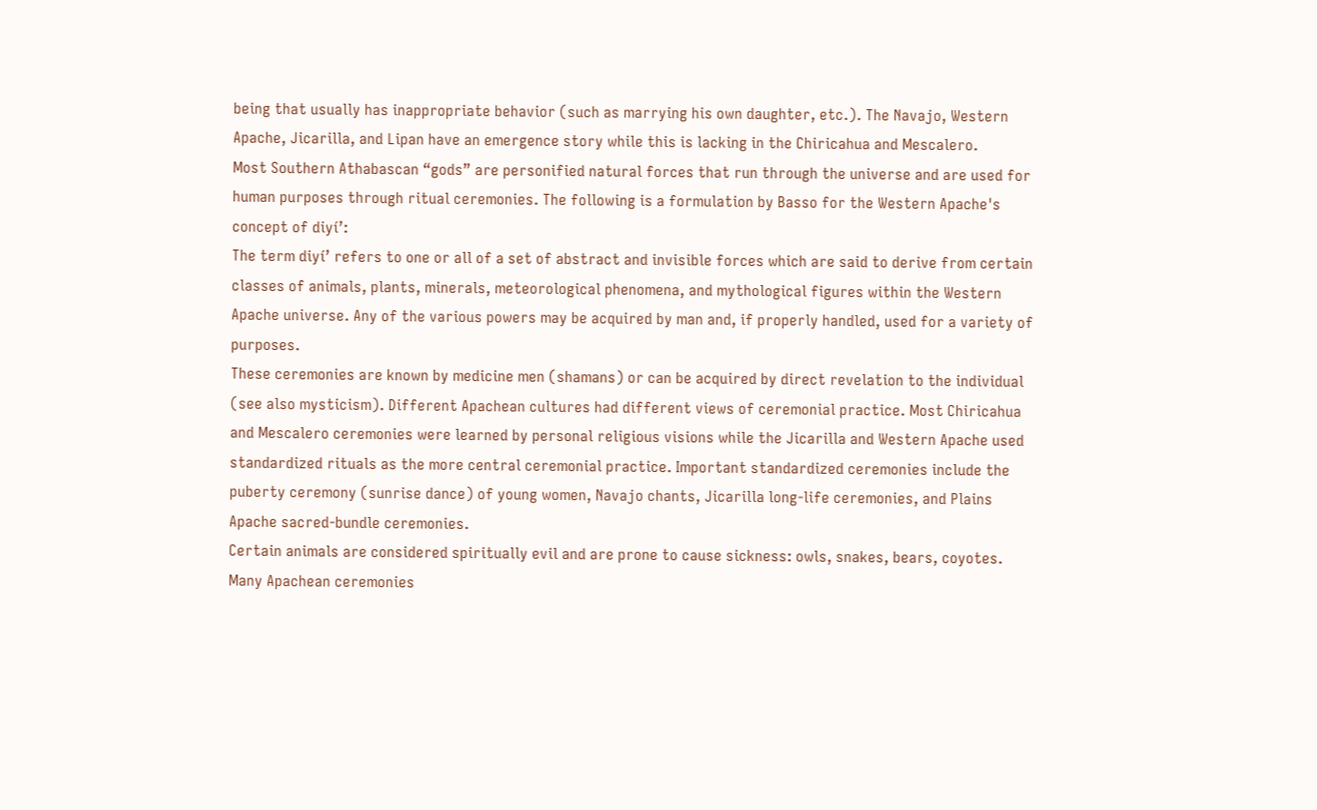being that usually has inappropriate behavior (such as marrying his own daughter, etc.). The Navajo, Western Apache, Jicarilla, and Lipan have an emergence story while this is lacking in the Chiricahua and Mescalero.
Most Southern Athabascan “gods” are personified natural forces that run through the universe and are used for human purposes through ritual ceremonies. The following is a formulation by Basso for the Western Apache's concept of diyí’:
The term diyí’ refers to one or all of a set of abstract and invisible forces which are said to derive from certain classes of animals, plants, minerals, meteorological phenomena, and mythological figures within the Western Apache universe. Any of the various powers may be acquired by man and, if properly handled, used for a variety of purposes.
These ceremonies are known by medicine men (shamans) or can be acquired by direct revelation to the individual (see also mysticism). Different Apachean cultures had different views of ceremonial practice. Most Chiricahua and Mescalero ceremonies were learned by personal religious visions while the Jicarilla and Western Apache used standardized rituals as the more central ceremonial practice. Important standardized ceremonies include the puberty ceremony (sunrise dance) of young women, Navajo chants, Jicarilla long-life ceremonies, and Plains Apache sacred-bundle ceremonies.
Certain animals are considered spiritually evil and are prone to cause sickness: owls, snakes, bears, coyotes.
Many Apachean ceremonies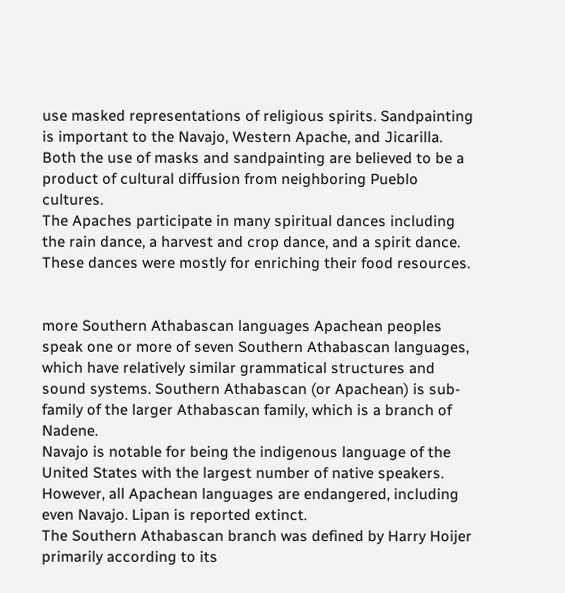use masked representations of religious spirits. Sandpainting is important to the Navajo, Western Apache, and Jicarilla. Both the use of masks and sandpainting are believed to be a product of cultural diffusion from neighboring Pueblo cultures.
The Apaches participate in many spiritual dances including the rain dance, a harvest and crop dance, and a spirit dance. These dances were mostly for enriching their food resources.


more Southern Athabascan languages Apachean peoples speak one or more of seven Southern Athabascan languages, which have relatively similar grammatical structures and sound systems. Southern Athabascan (or Apachean) is sub-family of the larger Athabascan family, which is a branch of Nadene.
Navajo is notable for being the indigenous language of the United States with the largest number of native speakers. However, all Apachean languages are endangered, including even Navajo. Lipan is reported extinct.
The Southern Athabascan branch was defined by Harry Hoijer primarily according to its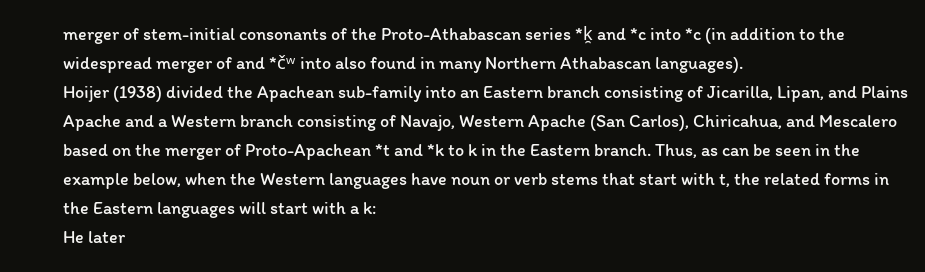merger of stem-initial consonants of the Proto-Athabascan series *k̯ and *c into *c (in addition to the widespread merger of and *čʷ into also found in many Northern Athabascan languages).
Hoijer (1938) divided the Apachean sub-family into an Eastern branch consisting of Jicarilla, Lipan, and Plains Apache and a Western branch consisting of Navajo, Western Apache (San Carlos), Chiricahua, and Mescalero based on the merger of Proto-Apachean *t and *k to k in the Eastern branch. Thus, as can be seen in the example below, when the Western languages have noun or verb stems that start with t, the related forms in the Eastern languages will start with a k:
He later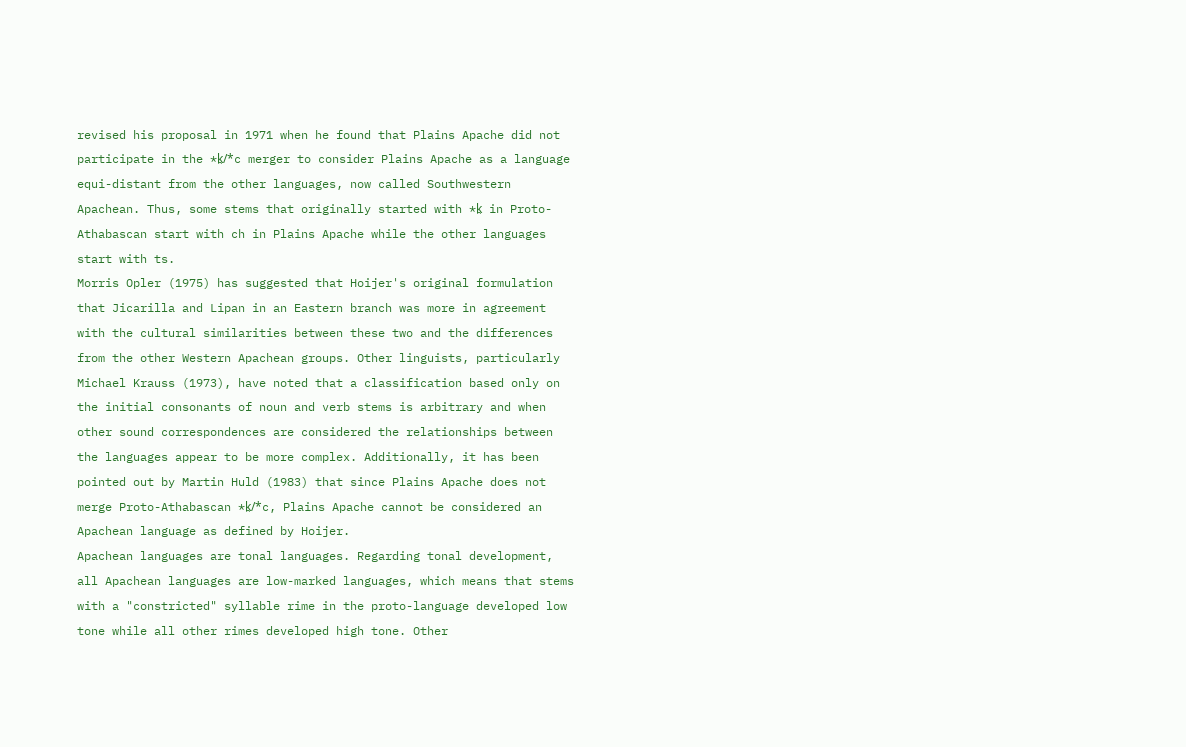revised his proposal in 1971 when he found that Plains Apache did not participate in the *k̯/*c merger to consider Plains Apache as a language equi-distant from the other languages, now called Southwestern Apachean. Thus, some stems that originally started with *k̯ in Proto-Athabascan start with ch in Plains Apache while the other languages start with ts.
Morris Opler (1975) has suggested that Hoijer's original formulation that Jicarilla and Lipan in an Eastern branch was more in agreement with the cultural similarities between these two and the differences from the other Western Apachean groups. Other linguists, particularly Michael Krauss (1973), have noted that a classification based only on the initial consonants of noun and verb stems is arbitrary and when other sound correspondences are considered the relationships between the languages appear to be more complex. Additionally, it has been pointed out by Martin Huld (1983) that since Plains Apache does not merge Proto-Athabascan *k̯/*c, Plains Apache cannot be considered an Apachean language as defined by Hoijer.
Apachean languages are tonal languages. Regarding tonal development, all Apachean languages are low-marked languages, which means that stems with a "constricted" syllable rime in the proto-language developed low tone while all other rimes developed high tone. Other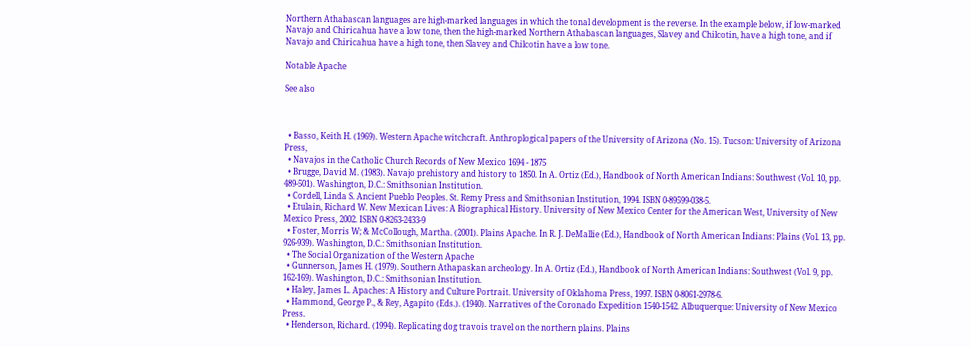Northern Athabascan languages are high-marked languages in which the tonal development is the reverse. In the example below, if low-marked Navajo and Chiricahua have a low tone, then the high-marked Northern Athabascan languages, Slavey and Chilcotin, have a high tone, and if Navajo and Chiricahua have a high tone, then Slavey and Chilcotin have a low tone.

Notable Apache

See also



  • Basso, Keith H. (1969). Western Apache witchcraft. Anthroplogical papers of the University of Arizona (No. 15). Tucson: University of Arizona Press,
  • Navajos in the Catholic Church Records of New Mexico 1694 - 1875
  • Brugge, David M. (1983). Navajo prehistory and history to 1850. In A. Ortiz (Ed.), Handbook of North American Indians: Southwest (Vol. 10, pp. 489-501). Washington, D.C.: Smithsonian Institution.
  • Cordell, Linda S. Ancient Pueblo Peoples. St. Remy Press and Smithsonian Institution, 1994. ISBN 0-89599-038-5.
  • Etulain, Richard W. New Mexican Lives: A Biographical History. University of New Mexico Center for the American West, University of New Mexico Press, 2002. ISBN 0-8263-2433-9
  • Foster, Morris W; & McCollough, Martha. (2001). Plains Apache. In R. J. DeMallie (Ed.), Handbook of North American Indians: Plains (Vol. 13, pp. 926-939). Washington, D.C.: Smithsonian Institution.
  • The Social Organization of the Western Apache
  • Gunnerson, James H. (1979). Southern Athapaskan archeology. In A. Ortiz (Ed.), Handbook of North American Indians: Southwest (Vol. 9, pp. 162-169). Washington, D.C.: Smithsonian Institution.
  • Haley, James L. Apaches: A History and Culture Portrait. University of Oklahoma Press, 1997. ISBN 0-8061-2978-6.
  • Hammond, George P., & Rey, Agapito (Eds.). (1940). Narratives of the Coronado Expedition 1540-1542. Albuquerque: University of New Mexico Press.
  • Henderson, Richard. (1994). Replicating dog travois travel on the northern plains. Plains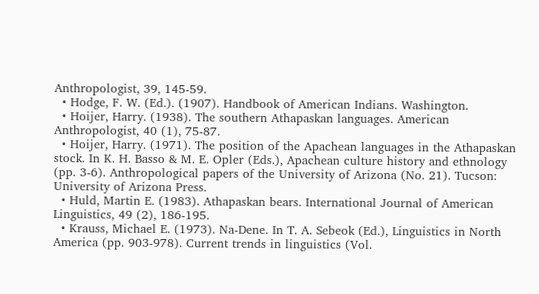Anthropologist, 39, 145-59.
  • Hodge, F. W. (Ed.). (1907). Handbook of American Indians. Washington.
  • Hoijer, Harry. (1938). The southern Athapaskan languages. American Anthropologist, 40 (1), 75-87.
  • Hoijer, Harry. (1971). The position of the Apachean languages in the Athapaskan stock. In K. H. Basso & M. E. Opler (Eds.), Apachean culture history and ethnology (pp. 3-6). Anthropological papers of the University of Arizona (No. 21). Tucson: University of Arizona Press.
  • Huld, Martin E. (1983). Athapaskan bears. International Journal of American Linguistics, 49 (2), 186-195.
  • Krauss, Michael E. (1973). Na-Dene. In T. A. Sebeok (Ed.), Linguistics in North America (pp. 903-978). Current trends in linguistics (Vol.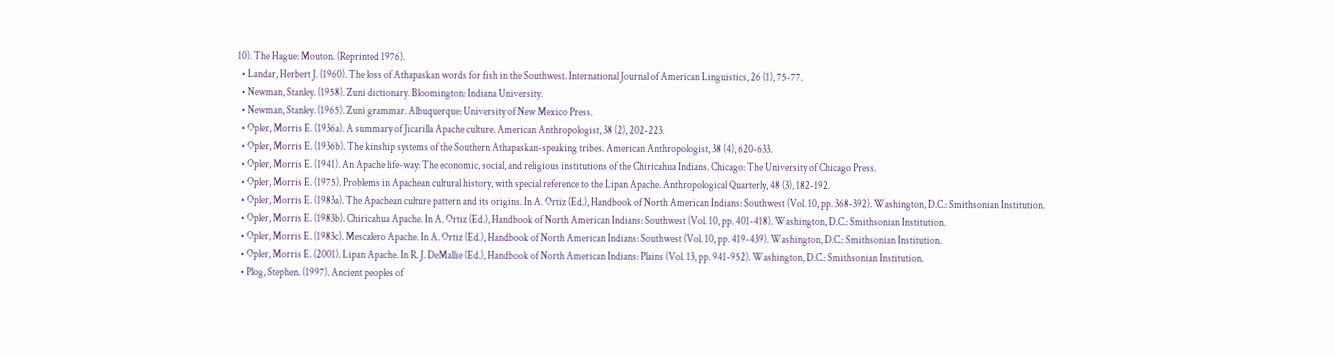10). The Hague: Mouton. (Reprinted 1976).
  • Landar, Herbert J. (1960). The loss of Athapaskan words for fish in the Southwest. International Journal of American Linguistics, 26 (1), 75-77.
  • Newman, Stanley. (1958). Zuni dictionary. Bloomington: Indiana University.
  • Newman, Stanley. (1965). Zuni grammar. Albuquerque: University of New Mexico Press.
  • Opler, Morris E. (1936a). A summary of Jicarilla Apache culture. American Anthropologist, 38 (2), 202-223.
  • Opler, Morris E. (1936b). The kinship systems of the Southern Athapaskan-speaking tribes. American Anthropologist, 38 (4), 620-633.
  • Opler, Morris E. (1941). An Apache life-way: The economic, social, and religious institutions of the Chiricahua Indians. Chicago: The University of Chicago Press.
  • Opler, Morris E. (1975). Problems in Apachean cultural history, with special reference to the Lipan Apache. Anthropological Quarterly, 48 (3), 182-192.
  • Opler, Morris E. (1983a). The Apachean culture pattern and its origins. In A. Ortiz (Ed.), Handbook of North American Indians: Southwest (Vol. 10, pp. 368-392). Washington, D.C.: Smithsonian Institution.
  • Opler, Morris E. (1983b). Chiricahua Apache. In A. Ortiz (Ed.), Handbook of North American Indians: Southwest (Vol. 10, pp. 401-418). Washington, D.C.: Smithsonian Institution.
  • Opler, Morris E. (1983c). Mescalero Apache. In A. Ortiz (Ed.), Handbook of North American Indians: Southwest (Vol. 10, pp. 419-439). Washington, D.C.: Smithsonian Institution.
  • Opler, Morris E. (2001). Lipan Apache. In R. J. DeMallie (Ed.), Handbook of North American Indians: Plains (Vol. 13, pp. 941-952). Washington, D.C.: Smithsonian Institution.
  • Plog, Stephen. (1997). Ancient peoples of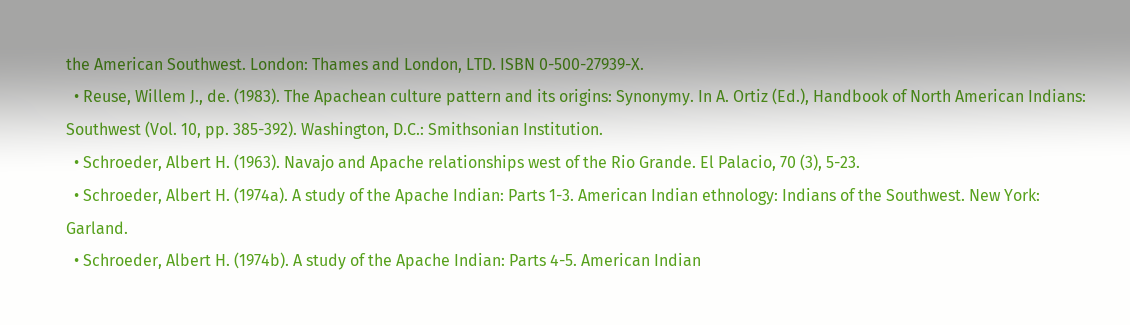the American Southwest. London: Thames and London, LTD. ISBN 0-500-27939-X.
  • Reuse, Willem J., de. (1983). The Apachean culture pattern and its origins: Synonymy. In A. Ortiz (Ed.), Handbook of North American Indians: Southwest (Vol. 10, pp. 385-392). Washington, D.C.: Smithsonian Institution.
  • Schroeder, Albert H. (1963). Navajo and Apache relationships west of the Rio Grande. El Palacio, 70 (3), 5-23.
  • Schroeder, Albert H. (1974a). A study of the Apache Indian: Parts 1-3. American Indian ethnology: Indians of the Southwest. New York: Garland.
  • Schroeder, Albert H. (1974b). A study of the Apache Indian: Parts 4-5. American Indian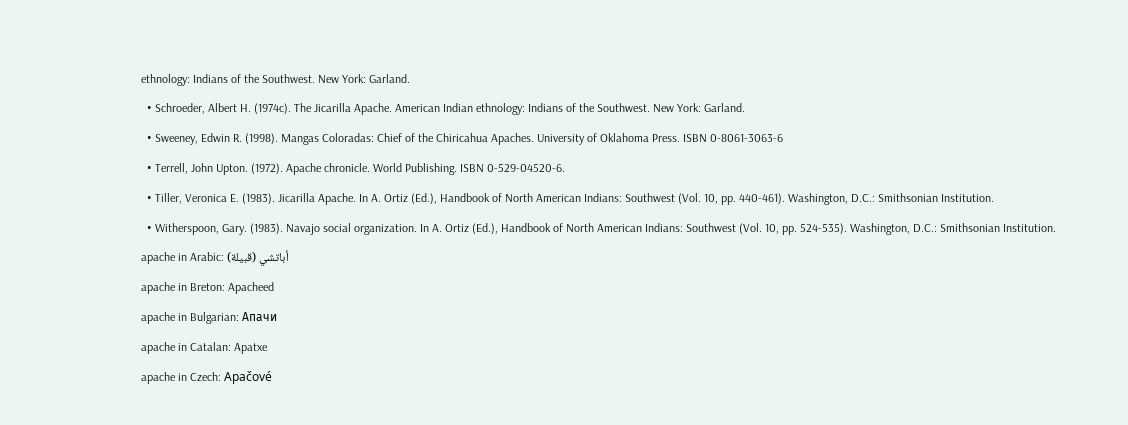ethnology: Indians of the Southwest. New York: Garland.
  • Schroeder, Albert H. (1974c). The Jicarilla Apache. American Indian ethnology: Indians of the Southwest. New York: Garland.
  • Sweeney, Edwin R. (1998). Mangas Coloradas: Chief of the Chiricahua Apaches. University of Oklahoma Press. ISBN 0-8061-3063-6
  • Terrell, John Upton. (1972). Apache chronicle. World Publishing. ISBN 0-529-04520-6.
  • Tiller, Veronica E. (1983). Jicarilla Apache. In A. Ortiz (Ed.), Handbook of North American Indians: Southwest (Vol. 10, pp. 440-461). Washington, D.C.: Smithsonian Institution.
  • Witherspoon, Gary. (1983). Navajo social organization. In A. Ortiz (Ed.), Handbook of North American Indians: Southwest (Vol. 10, pp. 524-535). Washington, D.C.: Smithsonian Institution.
apache in Arabic: أباتشي (قبيلة)
apache in Breton: Apacheed
apache in Bulgarian: Апачи
apache in Catalan: Apatxe
apache in Czech: Apačové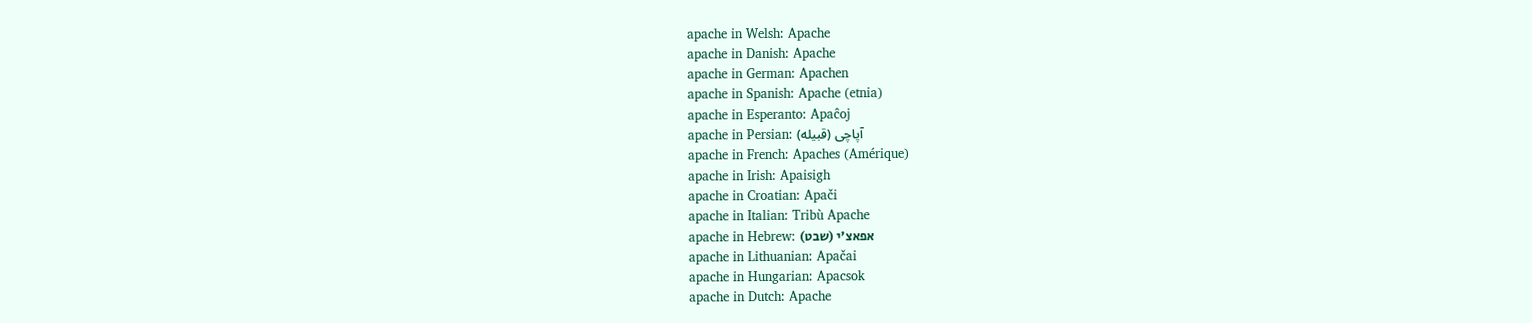apache in Welsh: Apache
apache in Danish: Apache
apache in German: Apachen
apache in Spanish: Apache (etnia)
apache in Esperanto: Apaĉoj
apache in Persian: آپاچی (قبیله)
apache in French: Apaches (Amérique)
apache in Irish: Apaisigh
apache in Croatian: Apači
apache in Italian: Tribù Apache
apache in Hebrew: אפאצ'י (שבט)
apache in Lithuanian: Apačai
apache in Hungarian: Apacsok
apache in Dutch: Apache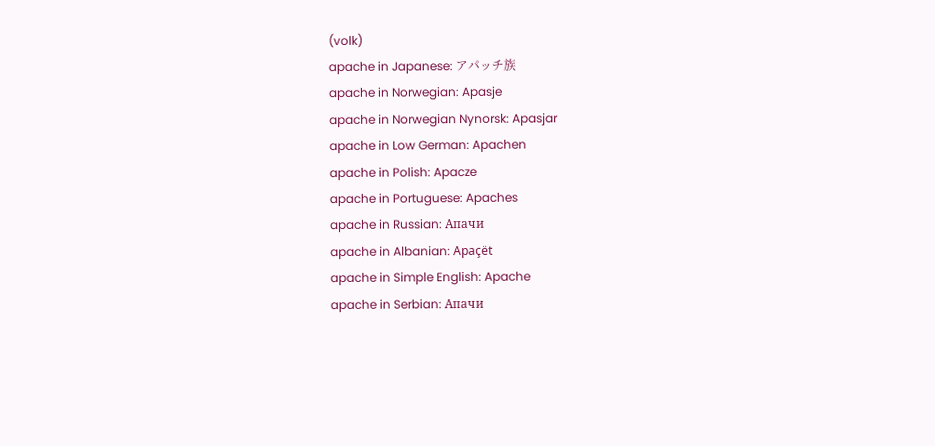(volk)
apache in Japanese: アパッチ族
apache in Norwegian: Apasje
apache in Norwegian Nynorsk: Apasjar
apache in Low German: Apachen
apache in Polish: Apacze
apache in Portuguese: Apaches
apache in Russian: Апачи
apache in Albanian: Apaçët
apache in Simple English: Apache
apache in Serbian: Апачи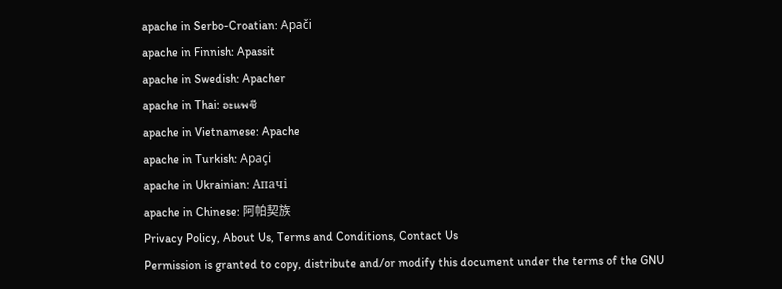apache in Serbo-Croatian: Apači
apache in Finnish: Apassit
apache in Swedish: Apacher
apache in Thai: อะแพชี
apache in Vietnamese: Apache
apache in Turkish: Apaçi
apache in Ukrainian: Апачі
apache in Chinese: 阿帕契族
Privacy Policy, About Us, Terms and Conditions, Contact Us
Permission is granted to copy, distribute and/or modify this document under the terms of the GNU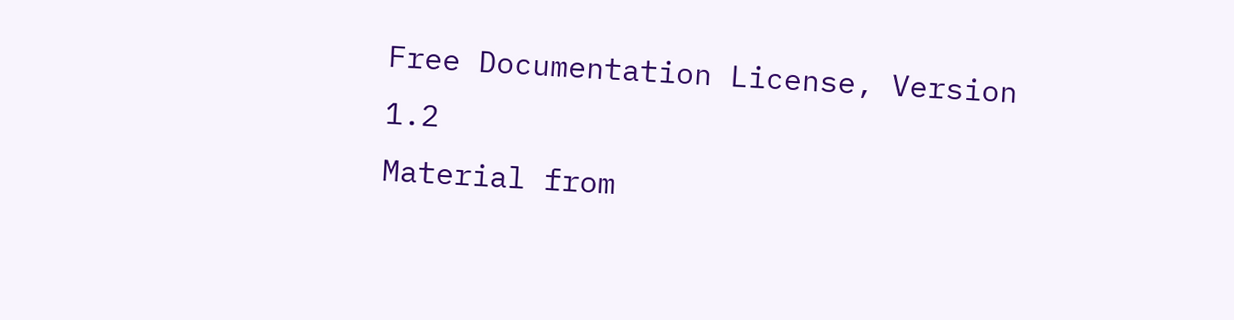Free Documentation License, Version 1.2
Material from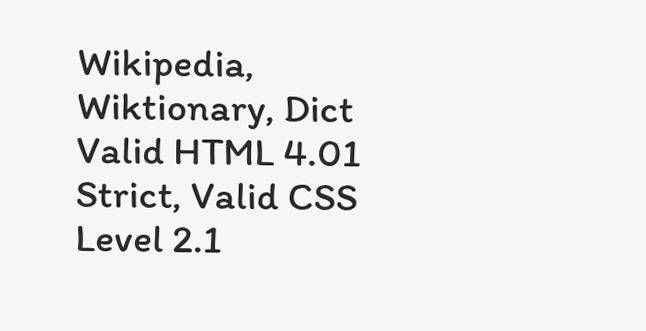Wikipedia, Wiktionary, Dict
Valid HTML 4.01 Strict, Valid CSS Level 2.1